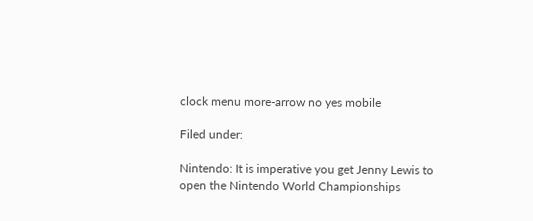clock menu more-arrow no yes mobile

Filed under:

Nintendo: It is imperative you get Jenny Lewis to open the Nintendo World Championships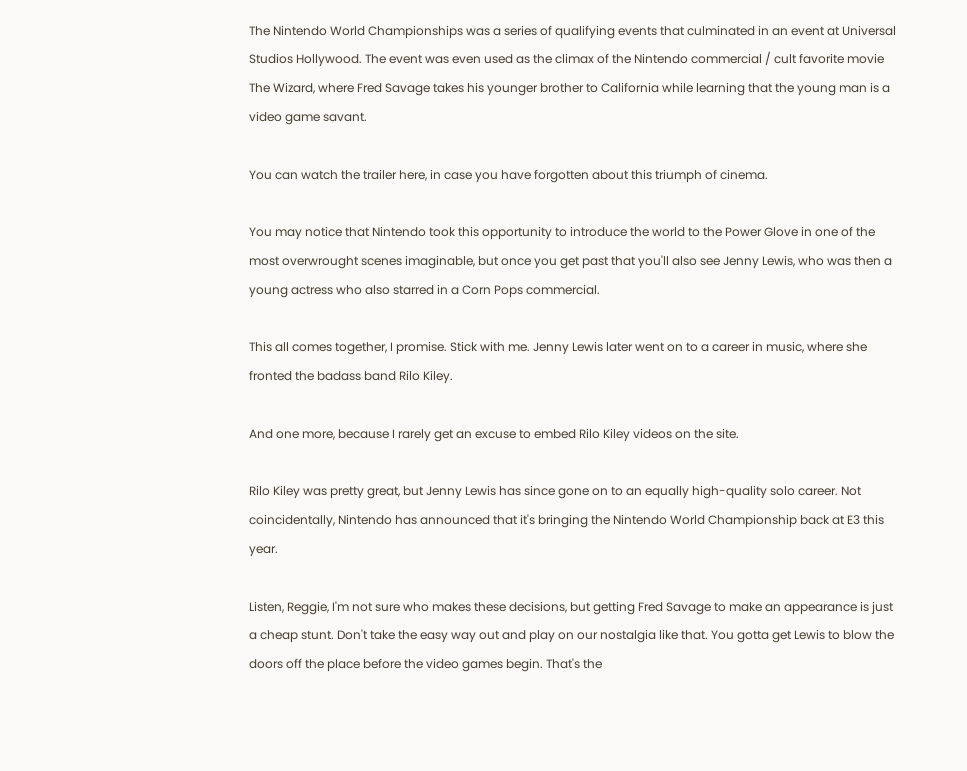The Nintendo World Championships was a series of qualifying events that culminated in an event at Universal Studios Hollywood. The event was even used as the climax of the Nintendo commercial / cult favorite movie The Wizard, where Fred Savage takes his younger brother to California while learning that the young man is a video game savant.

You can watch the trailer here, in case you have forgotten about this triumph of cinema.

You may notice that Nintendo took this opportunity to introduce the world to the Power Glove in one of the most overwrought scenes imaginable, but once you get past that you'll also see Jenny Lewis, who was then a young actress who also starred in a Corn Pops commercial.

This all comes together, I promise. Stick with me. Jenny Lewis later went on to a career in music, where she fronted the badass band Rilo Kiley.

And one more, because I rarely get an excuse to embed Rilo Kiley videos on the site.

Rilo Kiley was pretty great, but Jenny Lewis has since gone on to an equally high-quality solo career. Not coincidentally, Nintendo has announced that it's bringing the Nintendo World Championship back at E3 this year.

Listen, Reggie, I'm not sure who makes these decisions, but getting Fred Savage to make an appearance is just a cheap stunt. Don't take the easy way out and play on our nostalgia like that. You gotta get Lewis to blow the doors off the place before the video games begin. That's the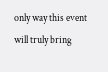only way this event will truly bring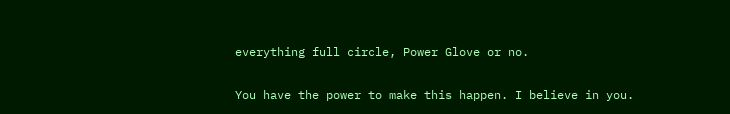everything full circle, Power Glove or no.

You have the power to make this happen. I believe in you.